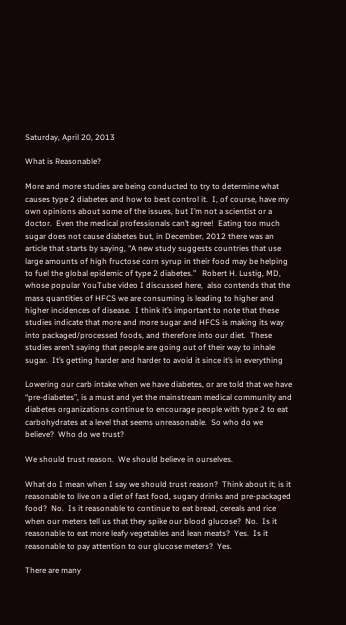Saturday, April 20, 2013

What is Reasonable?

More and more studies are being conducted to try to determine what causes type 2 diabetes and how to best control it.  I, of course, have my own opinions about some of the issues, but I’m not a scientist or a doctor.  Even the medical professionals can’t agree!  Eating too much sugar does not cause diabetes but, in December, 2012 there was an article that starts by saying, “A new study suggests countries that use large amounts of high fructose corn syrup in their food may be helping to fuel the global epidemic of type 2 diabetes.”   Robert H. Lustig, MD, whose popular YouTube video I discussed here,  also contends that the mass quantities of HFCS we are consuming is leading to higher and higher incidences of disease.  I think it’s important to note that these studies indicate that more and more sugar and HFCS is making its way into packaged/processed foods, and therefore into our diet.  These studies aren’t saying that people are going out of their way to inhale sugar.  It’s getting harder and harder to avoid it since it’s in everything

Lowering our carb intake when we have diabetes, or are told that we have “pre-diabetes”, is a must and yet the mainstream medical community and diabetes organizations continue to encourage people with type 2 to eat carbohydrates at a level that seems unreasonable.  So who do we believe?  Who do we trust?

We should trust reason.  We should believe in ourselves.

What do I mean when I say we should trust reason?  Think about it; is it reasonable to live on a diet of fast food, sugary drinks and pre-packaged food?  No.  Is it reasonable to continue to eat bread, cereals and rice when our meters tell us that they spike our blood glucose?  No.  Is it reasonable to eat more leafy vegetables and lean meats?  Yes.  Is it reasonable to pay attention to our glucose meters?  Yes.

There are many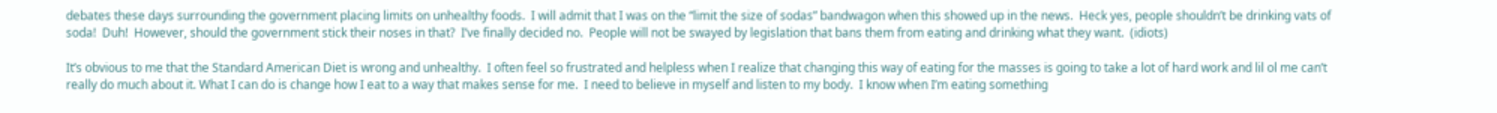debates these days surrounding the government placing limits on unhealthy foods.  I will admit that I was on the “limit the size of sodas” bandwagon when this showed up in the news.  Heck yes, people shouldn’t be drinking vats of soda!  Duh!  However, should the government stick their noses in that?  I’ve finally decided no.  People will not be swayed by legislation that bans them from eating and drinking what they want.  (idiots)

It’s obvious to me that the Standard American Diet is wrong and unhealthy.  I often feel so frustrated and helpless when I realize that changing this way of eating for the masses is going to take a lot of hard work and lil ol me can’t really do much about it. What I can do is change how I eat to a way that makes sense for me.  I need to believe in myself and listen to my body.  I know when I’m eating something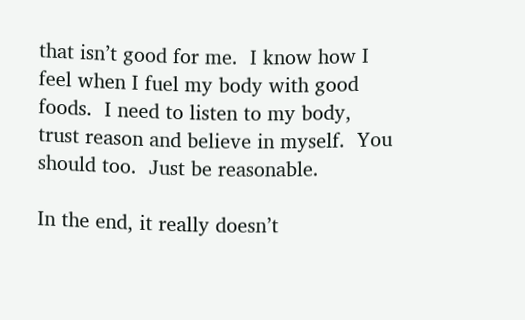that isn’t good for me.  I know how I feel when I fuel my body with good foods.  I need to listen to my body, trust reason and believe in myself.  You should too.  Just be reasonable.

In the end, it really doesn’t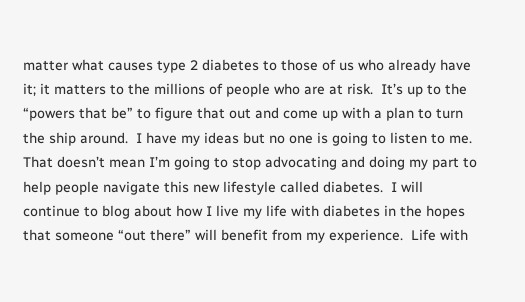matter what causes type 2 diabetes to those of us who already have it; it matters to the millions of people who are at risk.  It’s up to the “powers that be” to figure that out and come up with a plan to turn the ship around.  I have my ideas but no one is going to listen to me.  That doesn’t mean I’m going to stop advocating and doing my part to help people navigate this new lifestyle called diabetes.  I will continue to blog about how I live my life with diabetes in the hopes that someone “out there” will benefit from my experience.  Life with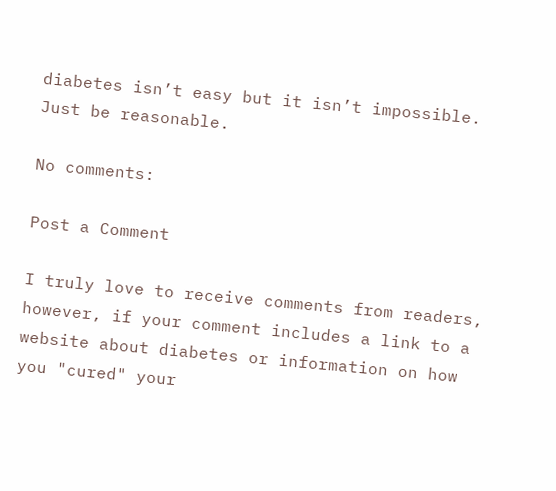diabetes isn’t easy but it isn’t impossible.  Just be reasonable.

No comments:

Post a Comment

I truly love to receive comments from readers, however, if your comment includes a link to a website about diabetes or information on how you "cured" your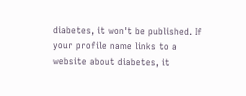diabetes, it won't be published. If your profile name links to a website about diabetes, it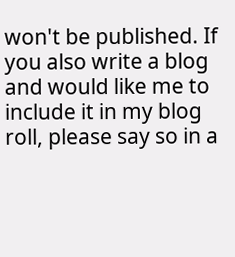won't be published. If you also write a blog and would like me to include it in my blog roll, please say so in a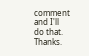comment and I'll do that. Thanks.